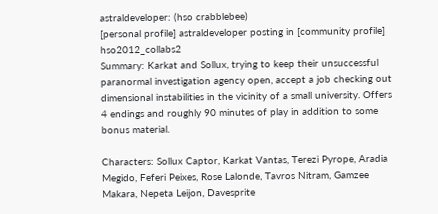astraldeveloper: (hso crabblebee)
[personal profile] astraldeveloper posting in [community profile] hso2012_collabs2
Summary: Karkat and Sollux, trying to keep their unsuccessful paranormal investigation agency open, accept a job checking out dimensional instabilities in the vicinity of a small university. Offers 4 endings and roughly 90 minutes of play in addition to some bonus material.

Characters: Sollux Captor, Karkat Vantas, Terezi Pyrope, Aradia Megido, Feferi Peixes, Rose Lalonde, Tavros Nitram, Gamzee Makara, Nepeta Leijon, Davesprite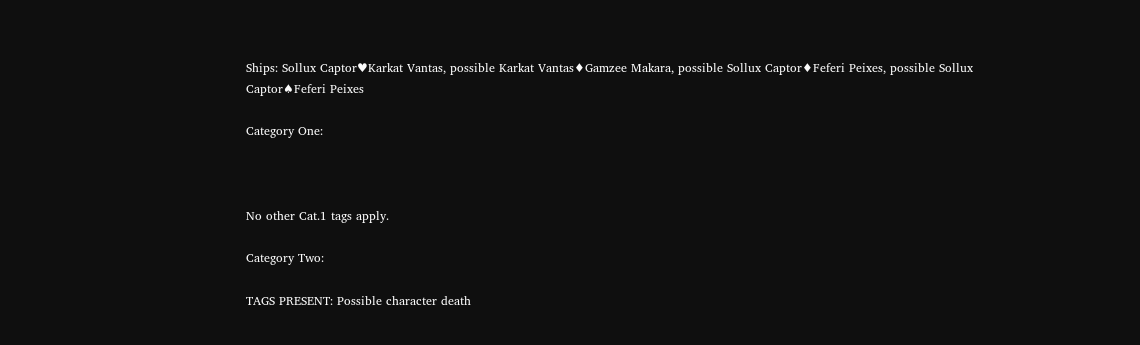Ships: Sollux Captor♥Karkat Vantas, possible Karkat Vantas♦Gamzee Makara, possible Sollux Captor♦Feferi Peixes, possible Sollux Captor♠Feferi Peixes

Category One:



No other Cat.1 tags apply.

Category Two:

TAGS PRESENT: Possible character death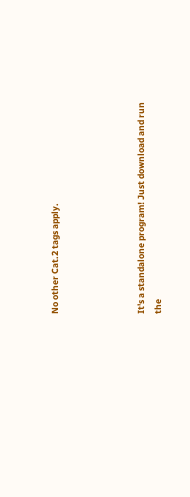No other Cat.2 tags apply.




It's a standalone program! Just download and run the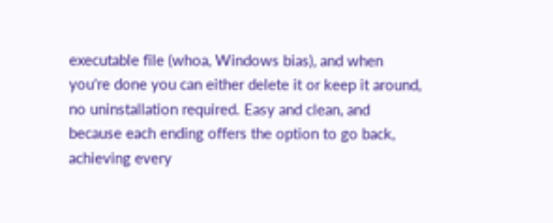executable file (whoa, Windows bias), and when you're done you can either delete it or keep it around, no uninstallation required. Easy and clean, and because each ending offers the option to go back, achieving every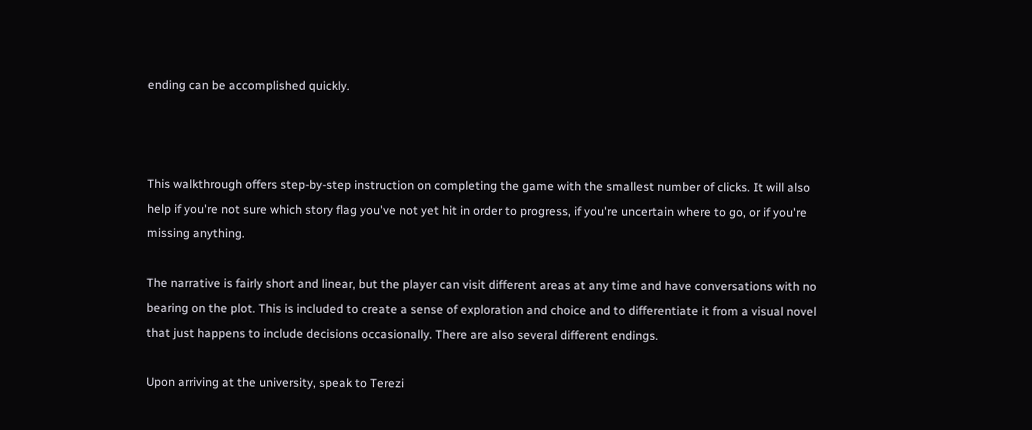ending can be accomplished quickly.



This walkthrough offers step-by-step instruction on completing the game with the smallest number of clicks. It will also help if you're not sure which story flag you've not yet hit in order to progress, if you're uncertain where to go, or if you're missing anything.

The narrative is fairly short and linear, but the player can visit different areas at any time and have conversations with no bearing on the plot. This is included to create a sense of exploration and choice and to differentiate it from a visual novel that just happens to include decisions occasionally. There are also several different endings.

Upon arriving at the university, speak to Terezi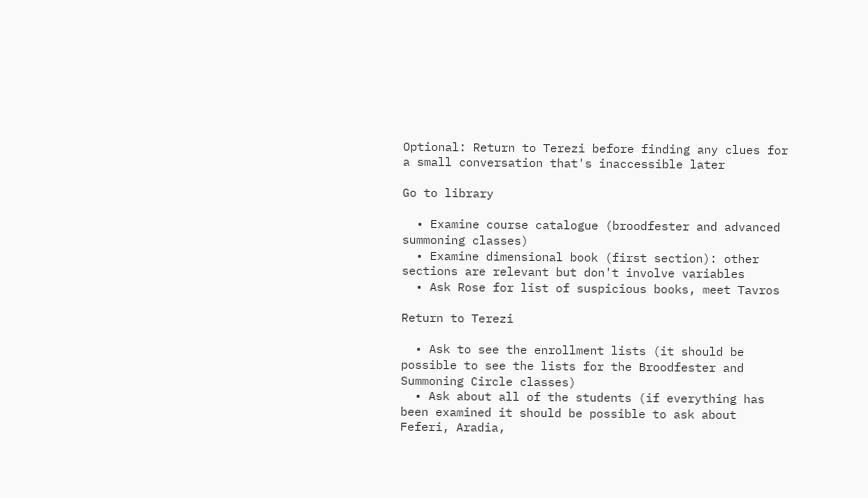Optional: Return to Terezi before finding any clues for a small conversation that's inaccessible later

Go to library

  • Examine course catalogue (broodfester and advanced summoning classes)
  • Examine dimensional book (first section): other sections are relevant but don't involve variables
  • Ask Rose for list of suspicious books, meet Tavros

Return to Terezi

  • Ask to see the enrollment lists (it should be possible to see the lists for the Broodfester and Summoning Circle classes)
  • Ask about all of the students (if everything has been examined it should be possible to ask about Feferi, Aradia,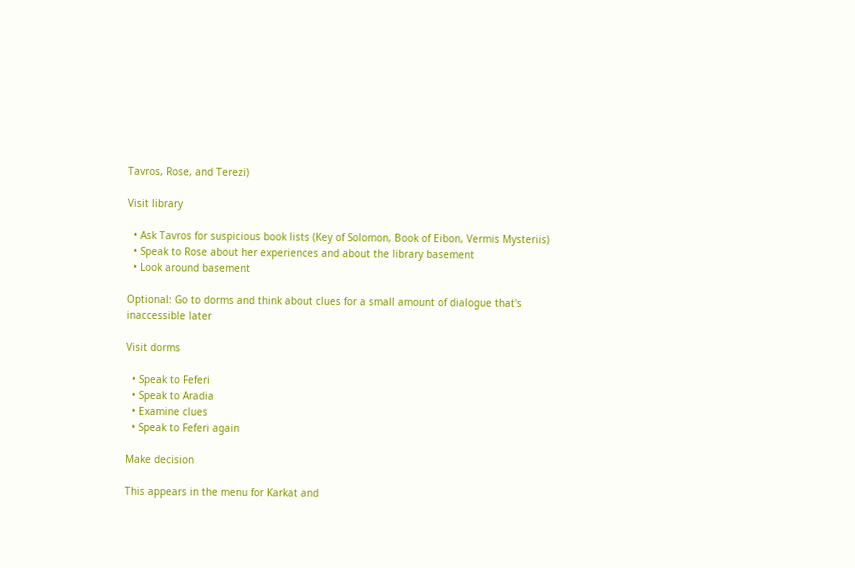Tavros, Rose, and Terezi)

Visit library

  • Ask Tavros for suspicious book lists (Key of Solomon, Book of Eibon, Vermis Mysteriis)
  • Speak to Rose about her experiences and about the library basement
  • Look around basement

Optional: Go to dorms and think about clues for a small amount of dialogue that's inaccessible later

Visit dorms

  • Speak to Feferi
  • Speak to Aradia
  • Examine clues
  • Speak to Feferi again

Make decision

This appears in the menu for Karkat and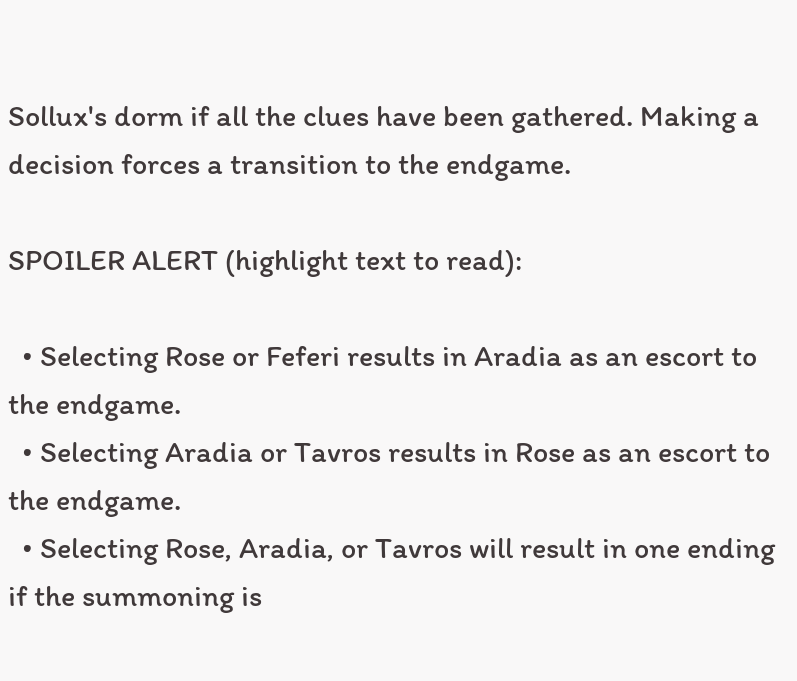Sollux's dorm if all the clues have been gathered. Making a decision forces a transition to the endgame.

SPOILER ALERT (highlight text to read):

  • Selecting Rose or Feferi results in Aradia as an escort to the endgame.
  • Selecting Aradia or Tavros results in Rose as an escort to the endgame.
  • Selecting Rose, Aradia, or Tavros will result in one ending if the summoning is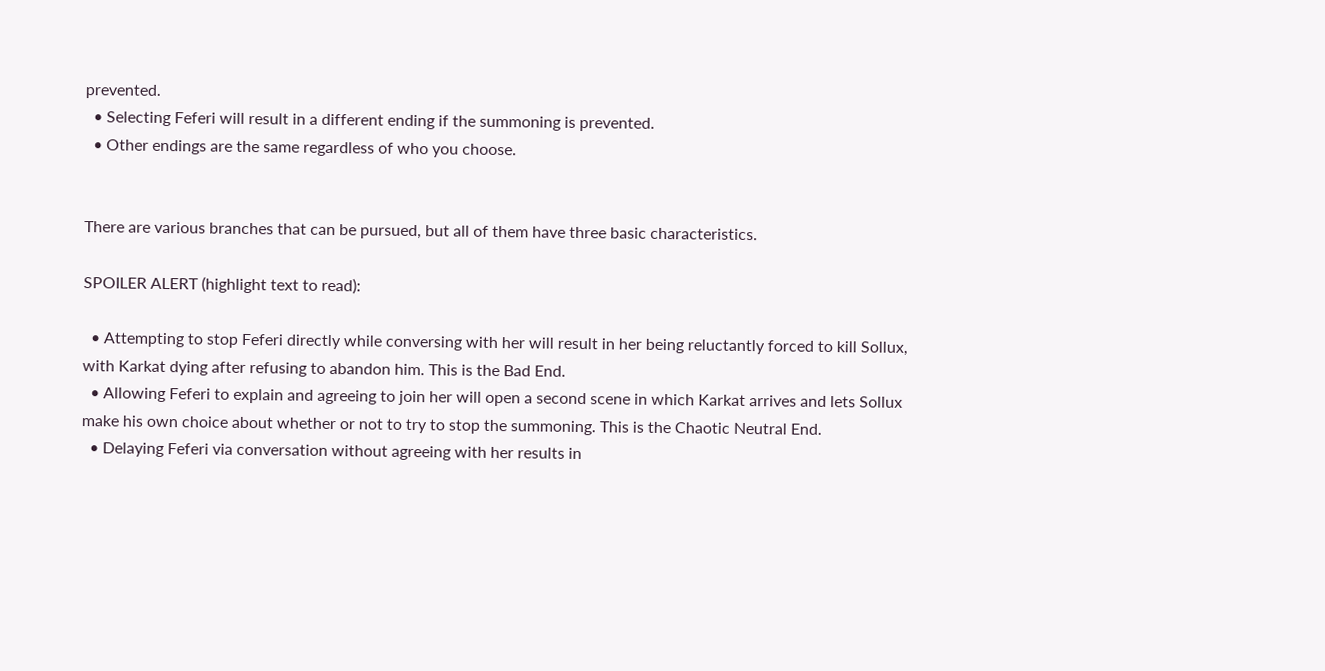prevented.
  • Selecting Feferi will result in a different ending if the summoning is prevented.
  • Other endings are the same regardless of who you choose.


There are various branches that can be pursued, but all of them have three basic characteristics.

SPOILER ALERT (highlight text to read):

  • Attempting to stop Feferi directly while conversing with her will result in her being reluctantly forced to kill Sollux, with Karkat dying after refusing to abandon him. This is the Bad End.
  • Allowing Feferi to explain and agreeing to join her will open a second scene in which Karkat arrives and lets Sollux make his own choice about whether or not to try to stop the summoning. This is the Chaotic Neutral End.
  • Delaying Feferi via conversation without agreeing with her results in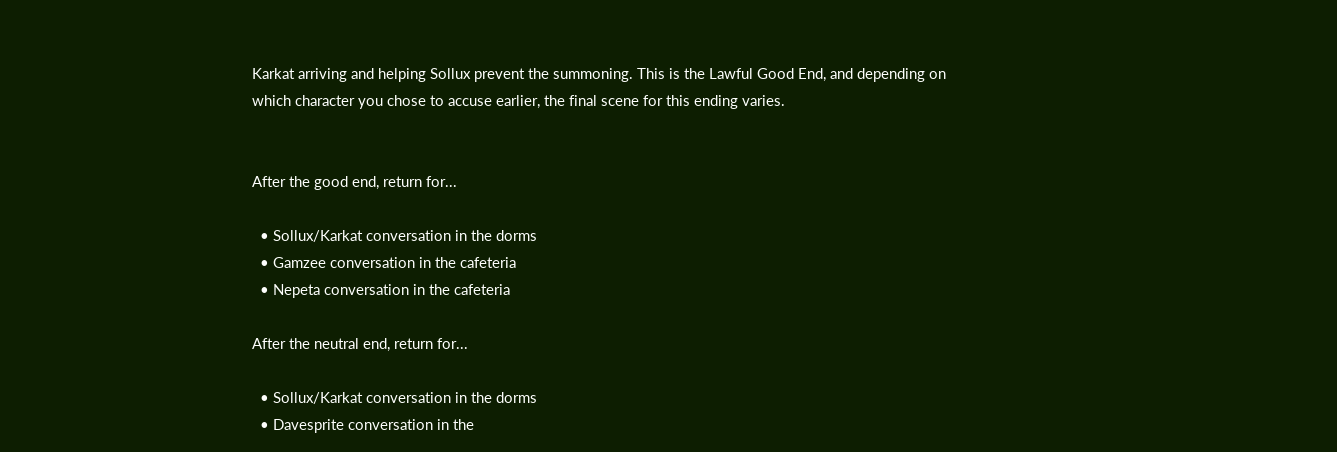Karkat arriving and helping Sollux prevent the summoning. This is the Lawful Good End, and depending on which character you chose to accuse earlier, the final scene for this ending varies.


After the good end, return for...

  • Sollux/Karkat conversation in the dorms
  • Gamzee conversation in the cafeteria
  • Nepeta conversation in the cafeteria

After the neutral end, return for...

  • Sollux/Karkat conversation in the dorms
  • Davesprite conversation in the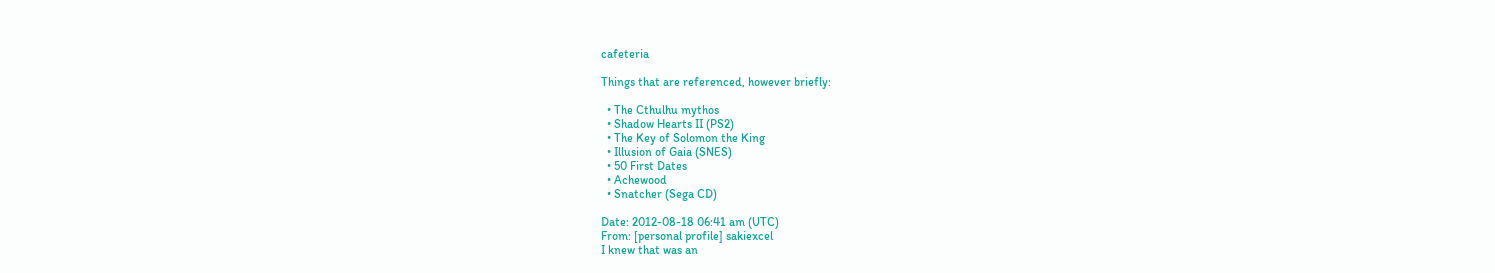cafeteria

Things that are referenced, however briefly:

  • The Cthulhu mythos
  • Shadow Hearts II (PS2)
  • The Key of Solomon the King
  • Illusion of Gaia (SNES)
  • 50 First Dates
  • Achewood
  • Snatcher (Sega CD)

Date: 2012-08-18 06:41 am (UTC)
From: [personal profile] sakiexcel
I knew that was an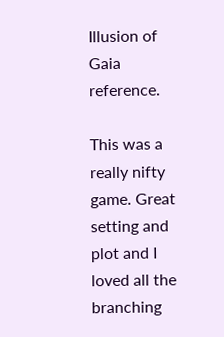Illusion of Gaia reference.

This was a really nifty game. Great setting and plot and I loved all the branching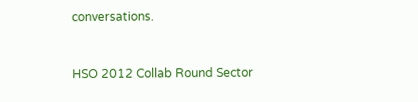conversations.


HSO 2012 Collab Round Sector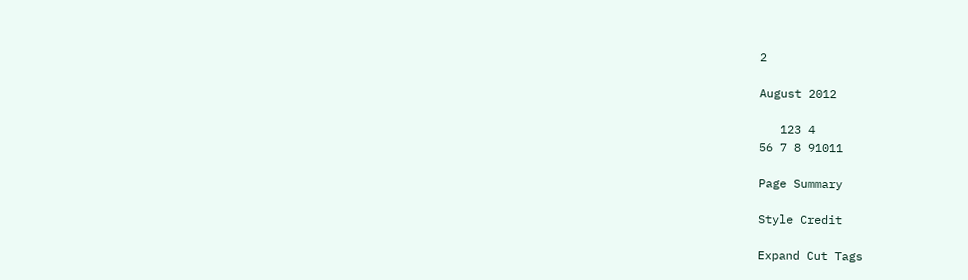2

August 2012

   123 4
56 7 8 91011

Page Summary

Style Credit

Expand Cut Tags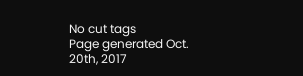No cut tags
Page generated Oct. 20th, 2017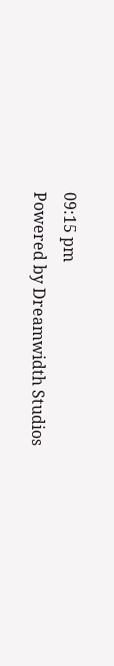09:15 pm
Powered by Dreamwidth Studios